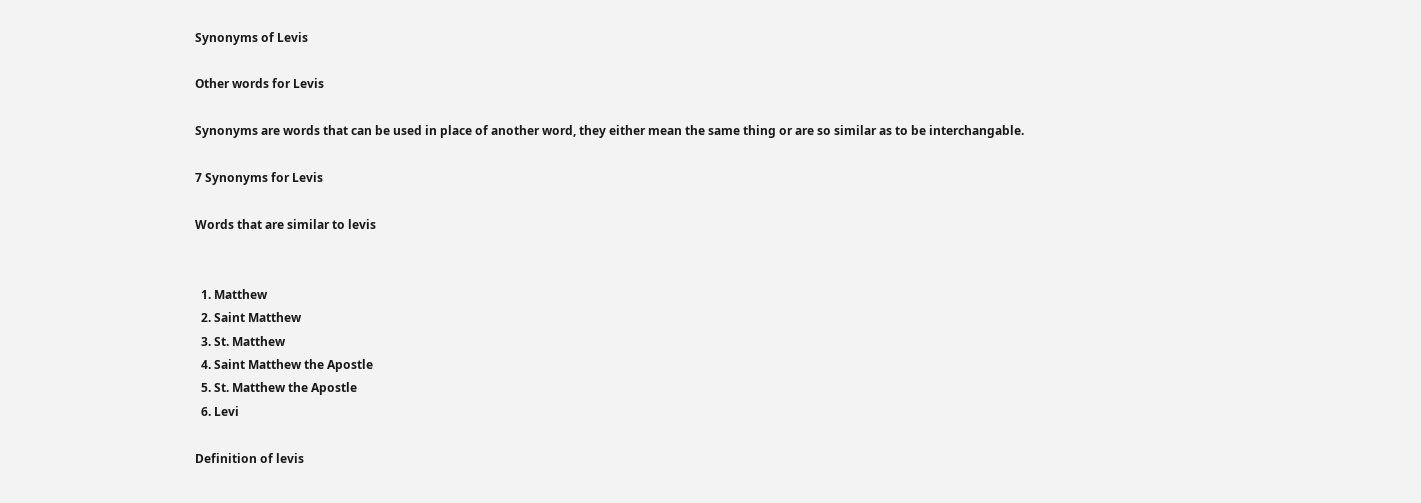Synonyms of Levis

Other words for Levis

Synonyms are words that can be used in place of another word, they either mean the same thing or are so similar as to be interchangable.

7 Synonyms for Levis

Words that are similar to levis


  1. Matthew
  2. Saint Matthew
  3. St. Matthew
  4. Saint Matthew the Apostle
  5. St. Matthew the Apostle
  6. Levi

Definition of levis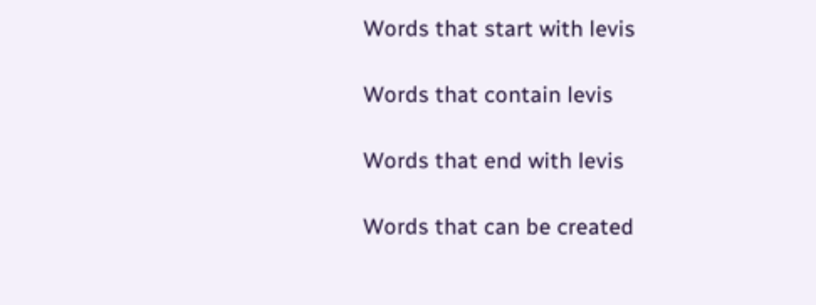Words that start with levis

Words that contain levis

Words that end with levis

Words that can be created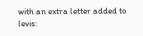with an extra letter added to levis: